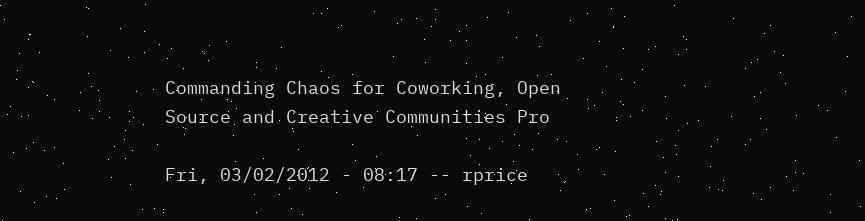Commanding Chaos for Coworking, Open Source and Creative Communities Pro

Fri, 03/02/2012 - 08:17 -- rprice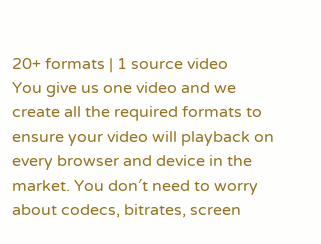20+ formats | 1 source video
You give us one video and we create all the required formats to ensure your video will playback on every browser and device in the market. You don′t need to worry about codecs, bitrates, screen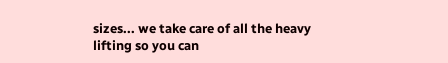sizes... we take care of all the heavy lifting so you can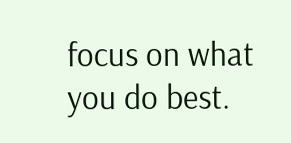focus on what you do best.